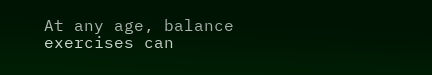At any age, balance exercises can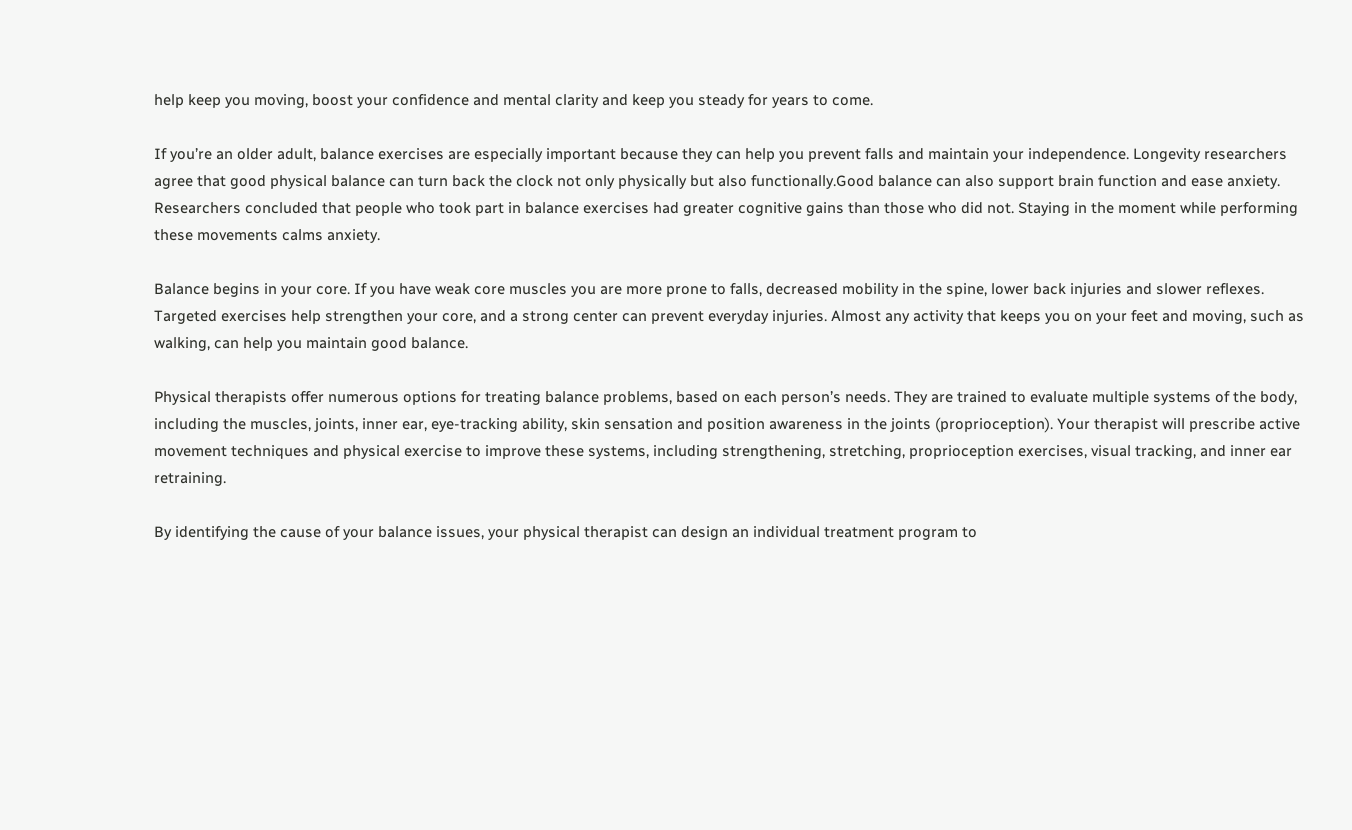help keep you moving, boost your confidence and mental clarity and keep you steady for years to come.

If you’re an older adult, balance exercises are especially important because they can help you prevent falls and maintain your independence. Longevity researchers agree that good physical balance can turn back the clock not only physically but also functionally.Good balance can also support brain function and ease anxiety. Researchers concluded that people who took part in balance exercises had greater cognitive gains than those who did not. Staying in the moment while performing these movements calms anxiety.

Balance begins in your core. If you have weak core muscles you are more prone to falls, decreased mobility in the spine, lower back injuries and slower reflexes. Targeted exercises help strengthen your core, and a strong center can prevent everyday injuries. Almost any activity that keeps you on your feet and moving, such as walking, can help you maintain good balance.

Physical therapists offer numerous options for treating balance problems, based on each person’s needs. They are trained to evaluate multiple systems of the body, including the muscles, joints, inner ear, eye-tracking ability, skin sensation and position awareness in the joints (proprioception). Your therapist will prescribe active movement techniques and physical exercise to improve these systems, including strengthening, stretching, proprioception exercises, visual tracking, and inner ear retraining.

By identifying the cause of your balance issues, your physical therapist can design an individual treatment program to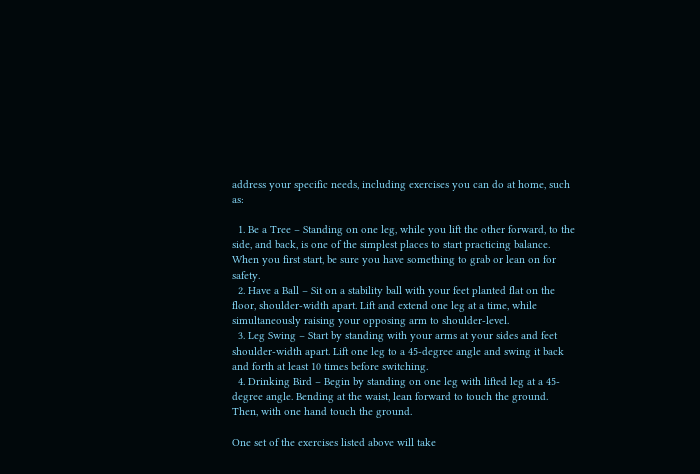address your specific needs, including exercises you can do at home, such as:

  1. Be a Tree – Standing on one leg, while you lift the other forward, to the side, and back, is one of the simplest places to start practicing balance. When you first start, be sure you have something to grab or lean on for safety.
  2. Have a Ball – Sit on a stability ball with your feet planted flat on the floor, shoulder-width apart. Lift and extend one leg at a time, while simultaneously raising your opposing arm to shoulder-level.
  3. Leg Swing – Start by standing with your arms at your sides and feet shoulder-width apart. Lift one leg to a 45-degree angle and swing it back and forth at least 10 times before switching.
  4. Drinking Bird – Begin by standing on one leg with lifted leg at a 45-degree angle. Bending at the waist, lean forward to touch the ground. Then, with one hand touch the ground.

One set of the exercises listed above will take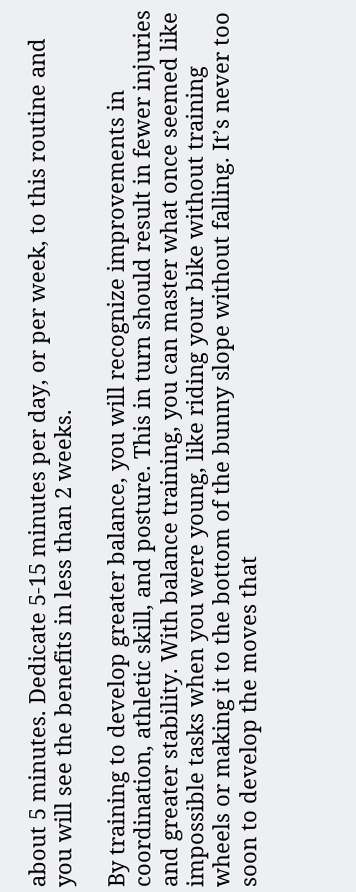about 5 minutes. Dedicate 5-15 minutes per day, or per week, to this routine and you will see the benefits in less than 2 weeks.

By training to develop greater balance, you will recognize improvements in coordination, athletic skill, and posture. This in turn should result in fewer injuries and greater stability. With balance training, you can master what once seemed like impossible tasks when you were young, like riding your bike without training wheels or making it to the bottom of the bunny slope without falling. It’s never too soon to develop the moves that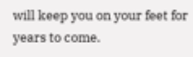will keep you on your feet for years to come.